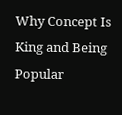Why Concept Is King and Being Popular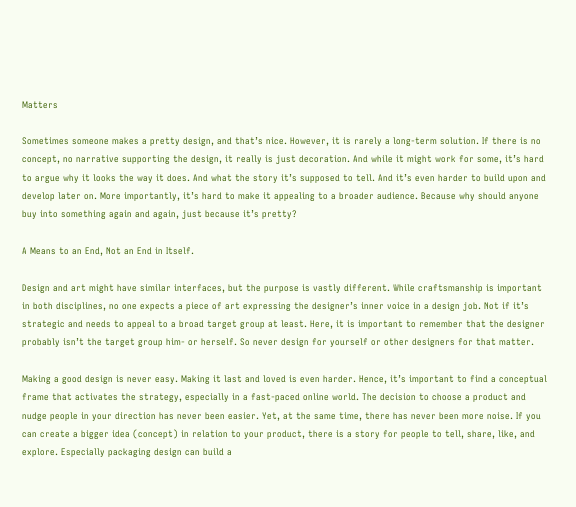Matters

Sometimes someone makes a pretty design, and that’s nice. However, it is rarely a long-term solution. If there is no concept, no narrative supporting the design, it really is just decoration. And while it might work for some, it’s hard to argue why it looks the way it does. And what the story it’s supposed to tell. And it’s even harder to build upon and develop later on. More importantly, it’s hard to make it appealing to a broader audience. Because why should anyone buy into something again and again, just because it’s pretty?

A Means to an End, Not an End in Itself.

Design and art might have similar interfaces, but the purpose is vastly different. While craftsmanship is important in both disciplines, no one expects a piece of art expressing the designer’s inner voice in a design job. Not if it’s strategic and needs to appeal to a broad target group at least. Here, it is important to remember that the designer probably isn’t the target group him- or herself. So never design for yourself or other designers for that matter.

Making a good design is never easy. Making it last and loved is even harder. Hence, it’s important to find a conceptual frame that activates the strategy, especially in a fast-paced online world. The decision to choose a product and nudge people in your direction has never been easier. Yet, at the same time, there has never been more noise. If you can create a bigger idea (concept) in relation to your product, there is a story for people to tell, share, like, and explore. Especially packaging design can build a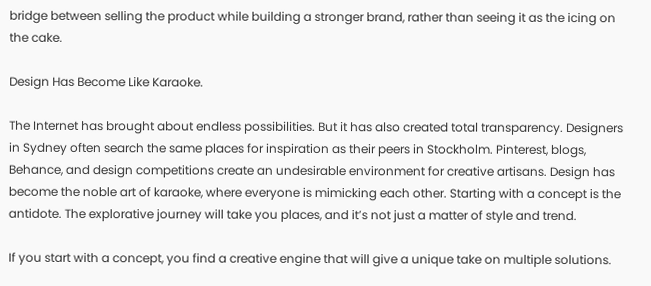bridge between selling the product while building a stronger brand, rather than seeing it as the icing on the cake.

Design Has Become Like Karaoke.

The Internet has brought about endless possibilities. But it has also created total transparency. Designers in Sydney often search the same places for inspiration as their peers in Stockholm. Pinterest, blogs, Behance, and design competitions create an undesirable environment for creative artisans. Design has become the noble art of karaoke, where everyone is mimicking each other. Starting with a concept is the antidote. The explorative journey will take you places, and it’s not just a matter of style and trend.

If you start with a concept, you find a creative engine that will give a unique take on multiple solutions.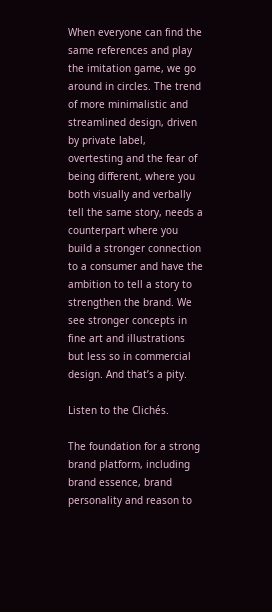When everyone can find the same references and play the imitation game, we go around in circles. The trend of more minimalistic and streamlined design, driven by private label, overtesting and the fear of being different, where you both visually and verbally tell the same story, needs a counterpart where you build a stronger connection to a consumer and have the ambition to tell a story to strengthen the brand. We see stronger concepts in fine art and illustrations but less so in commercial design. And that’s a pity.

Listen to the Clichés.

The foundation for a strong brand platform, including brand essence, brand personality and reason to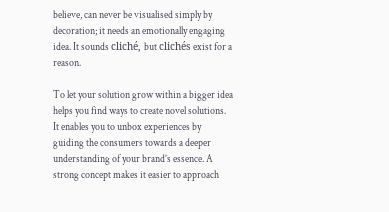believe, can never be visualised simply by decoration; it needs an emotionally engaging idea. It sounds cliché, but clichés exist for a reason.

To let your solution grow within a bigger idea helps you find ways to create novel solutions. It enables you to unbox experiences by guiding the consumers towards a deeper understanding of your brand’s essence. A strong concept makes it easier to approach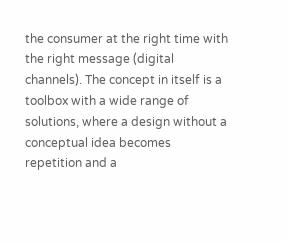the consumer at the right time with the right message (digital channels). The concept in itself is a toolbox with a wide range of solutions, where a design without a conceptual idea becomes repetition and a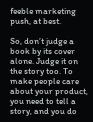feeble marketing push, at best.

So, don’t judge a book by its cover alone. Judge it on the story too. To make people care about your product, you need to tell a story, and you do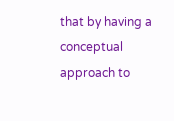that by having a conceptual approach to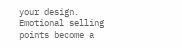your design. Emotional selling points become a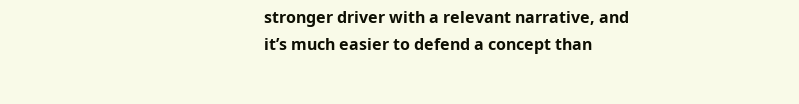stronger driver with a relevant narrative, and it’s much easier to defend a concept than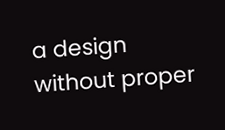a design without proper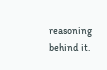reasoning behind it.